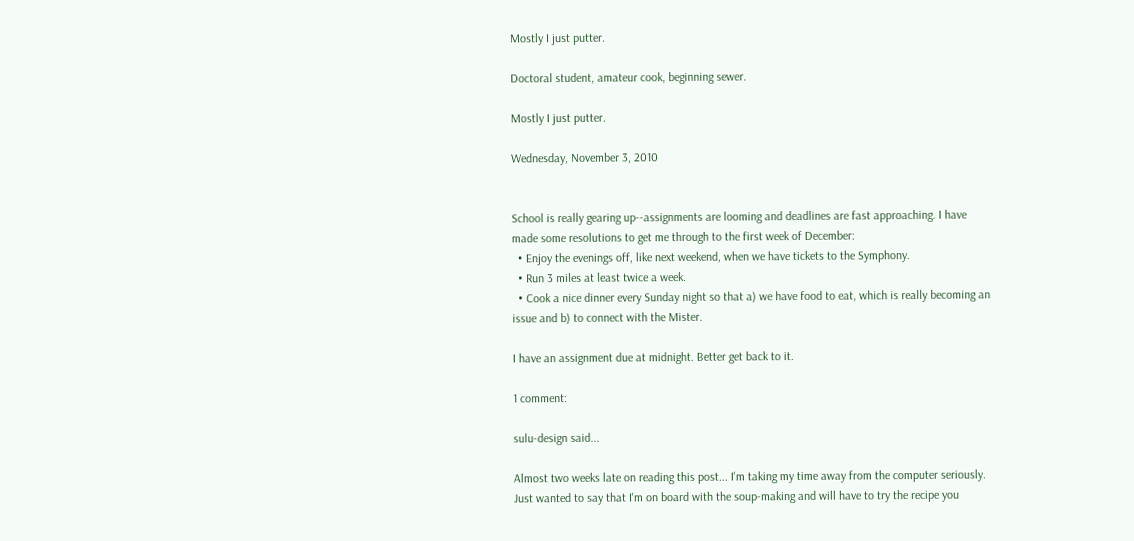Mostly I just putter.

Doctoral student, amateur cook, beginning sewer.

Mostly I just putter.

Wednesday, November 3, 2010


School is really gearing up--assignments are looming and deadlines are fast approaching. I have made some resolutions to get me through to the first week of December:
  • Enjoy the evenings off, like next weekend, when we have tickets to the Symphony.
  • Run 3 miles at least twice a week.
  • Cook a nice dinner every Sunday night so that a) we have food to eat, which is really becoming an issue and b) to connect with the Mister.

I have an assignment due at midnight. Better get back to it.

1 comment:

sulu-design said...

Almost two weeks late on reading this post... I'm taking my time away from the computer seriously. Just wanted to say that I'm on board with the soup-making and will have to try the recipe you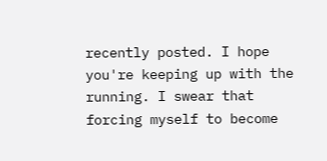recently posted. I hope you're keeping up with the running. I swear that forcing myself to become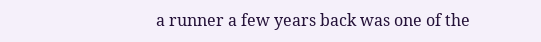a runner a few years back was one of the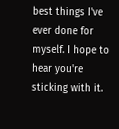best things I've ever done for myself. I hope to hear you're sticking with it.